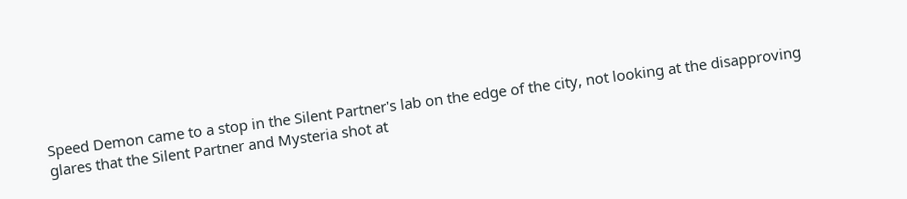Speed Demon came to a stop in the Silent Partner's lab on the edge of the city, not looking at the disapproving glares that the Silent Partner and Mysteria shot at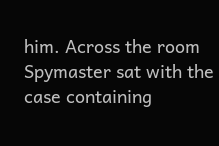him. Across the room Spymaster sat with the case containing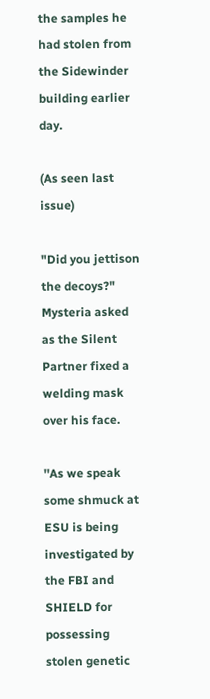the samples he had stolen from the Sidewinder building earlier day.

(As seen last issue)

"Did you jettison the decoys?" Mysteria asked as the Silent Partner fixed a welding mask over his face.

''As we speak some shmuck at ESU is being investigated by the FBI and SHIELD for possessing stolen genetic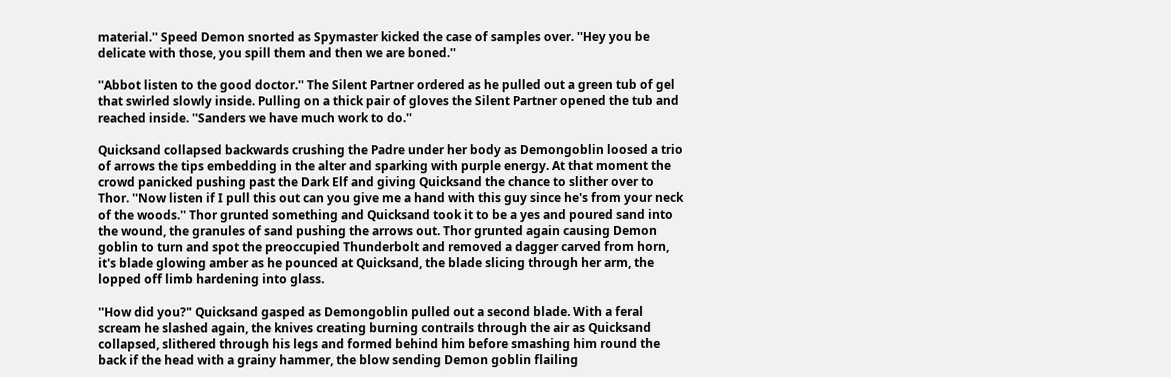material.'' Speed Demon snorted as Spymaster kicked the case of samples over. ''Hey you be delicate with those, you spill them and then we are boned.''

''Abbot listen to the good doctor.'' The Silent Partner ordered as he pulled out a green tub of gel that swirled slowly inside. Pulling on a thick pair of gloves the Silent Partner opened the tub and reached inside. ''Sanders we have much work to do.''

Quicksand collapsed backwards crushing the Padre under her body as Demongoblin loosed a trio of arrows the tips embedding in the alter and sparking with purple energy. At that moment the crowd panicked pushing past the Dark Elf and giving Quicksand the chance to slither over to Thor. ''Now listen if I pull this out can you give me a hand with this guy since he's from your neck of the woods.'' Thor grunted something and Quicksand took it to be a yes and poured sand into the wound, the granules of sand pushing the arrows out. Thor grunted again causing Demon goblin to turn and spot the preoccupied Thunderbolt and removed a dagger carved from horn, it's blade glowing amber as he pounced at Quicksand, the blade slicing through her arm, the lopped off limb hardening into glass.

''How did you?" Quicksand gasped as Demongoblin pulled out a second blade. With a feral scream he slashed again, the knives creating burning contrails through the air as Quicksand collapsed, slithered through his legs and formed behind him before smashing him round the back if the head with a grainy hammer, the blow sending Demon goblin flailing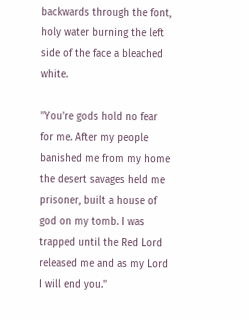backwards through the font, holy water burning the left side of the face a bleached white.

''You're gods hold no fear for me. After my people banished me from my home the desert savages held me prisoner, built a house of god on my tomb. I was trapped until the Red Lord released me and as my Lord I will end you.''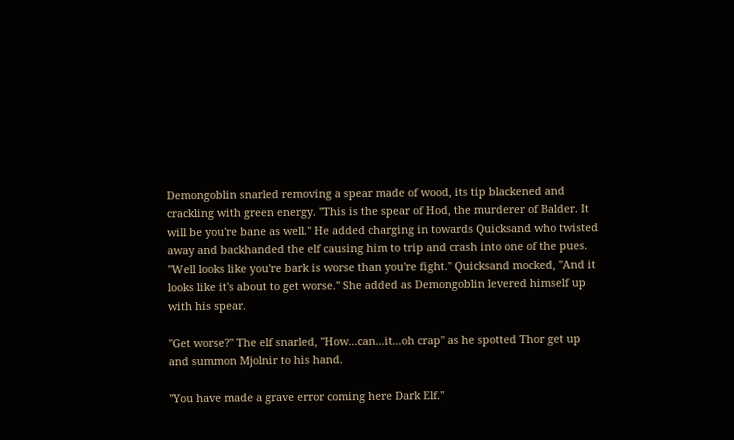Demongoblin snarled removing a spear made of wood, its tip blackened and crackling with green energy. ''This is the spear of Hod, the murderer of Balder. It will be you're bane as well.'' He added charging in towards Quicksand who twisted away and backhanded the elf causing him to trip and crash into one of the pues. ''Well looks like you're bark is worse than you're fight.'' Quicksand mocked, ''And it looks like it's about to get worse.'' She added as Demongoblin levered himself up with his spear.

''Get worse?" The elf snarled, ''How...can...it...oh crap'' as he spotted Thor get up and summon Mjolnir to his hand.

''You have made a grave error coming here Dark Elf.''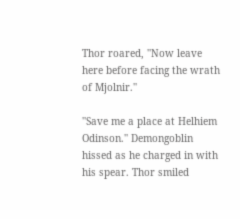Thor roared, ''Now leave here before facing the wrath of Mjolnir.''

''Save me a place at Helhiem Odinson.'' Demongoblin hissed as he charged in with his spear. Thor smiled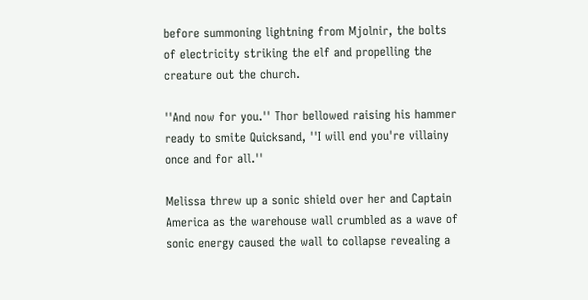before summoning lightning from Mjolnir, the bolts of electricity striking the elf and propelling the creature out the church.

''And now for you.'' Thor bellowed raising his hammer ready to smite Quicksand, ''I will end you're villainy once and for all.''

Melissa threw up a sonic shield over her and Captain America as the warehouse wall crumbled as a wave of sonic energy caused the wall to collapse revealing a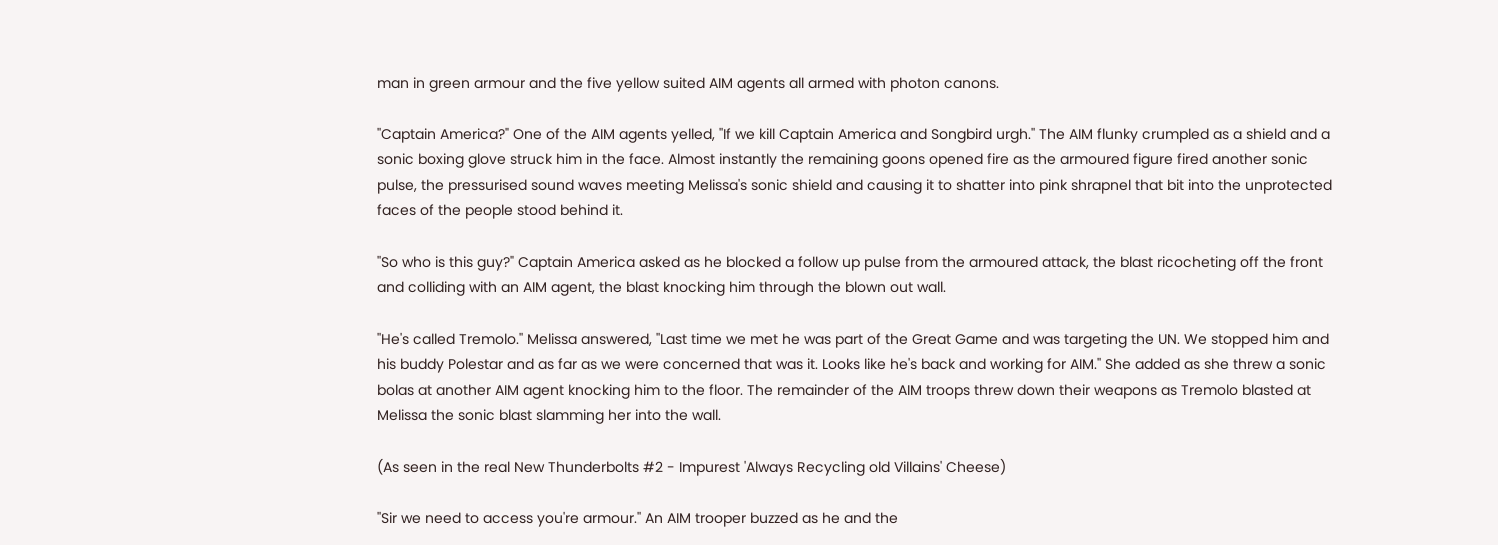man in green armour and the five yellow suited AIM agents all armed with photon canons.

''Captain America?" One of the AIM agents yelled, ''If we kill Captain America and Songbird urgh.'' The AIM flunky crumpled as a shield and a sonic boxing glove struck him in the face. Almost instantly the remaining goons opened fire as the armoured figure fired another sonic pulse, the pressurised sound waves meeting Melissa's sonic shield and causing it to shatter into pink shrapnel that bit into the unprotected faces of the people stood behind it.

''So who is this guy?" Captain America asked as he blocked a follow up pulse from the armoured attack, the blast ricocheting off the front and colliding with an AIM agent, the blast knocking him through the blown out wall.

''He's called Tremolo.'' Melissa answered, ''Last time we met he was part of the Great Game and was targeting the UN. We stopped him and his buddy Polestar and as far as we were concerned that was it. Looks like he's back and working for AIM.'' She added as she threw a sonic bolas at another AIM agent knocking him to the floor. The remainder of the AIM troops threw down their weapons as Tremolo blasted at Melissa the sonic blast slamming her into the wall.

(As seen in the real New Thunderbolts #2 - Impurest 'Always Recycling old Villains' Cheese)

''Sir we need to access you're armour.'' An AIM trooper buzzed as he and the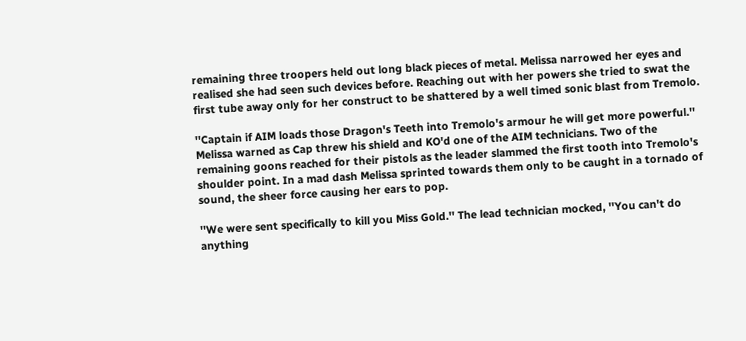remaining three troopers held out long black pieces of metal. Melissa narrowed her eyes and realised she had seen such devices before. Reaching out with her powers she tried to swat the first tube away only for her construct to be shattered by a well timed sonic blast from Tremolo.

''Captain if AIM loads those Dragon's Teeth into Tremolo's armour he will get more powerful.'' Melissa warned as Cap threw his shield and KO'd one of the AIM technicians. Two of the remaining goons reached for their pistols as the leader slammed the first tooth into Tremolo's shoulder point. In a mad dash Melissa sprinted towards them only to be caught in a tornado of sound, the sheer force causing her ears to pop.

''We were sent specifically to kill you Miss Gold.'' The lead technician mocked, ''You can't do anything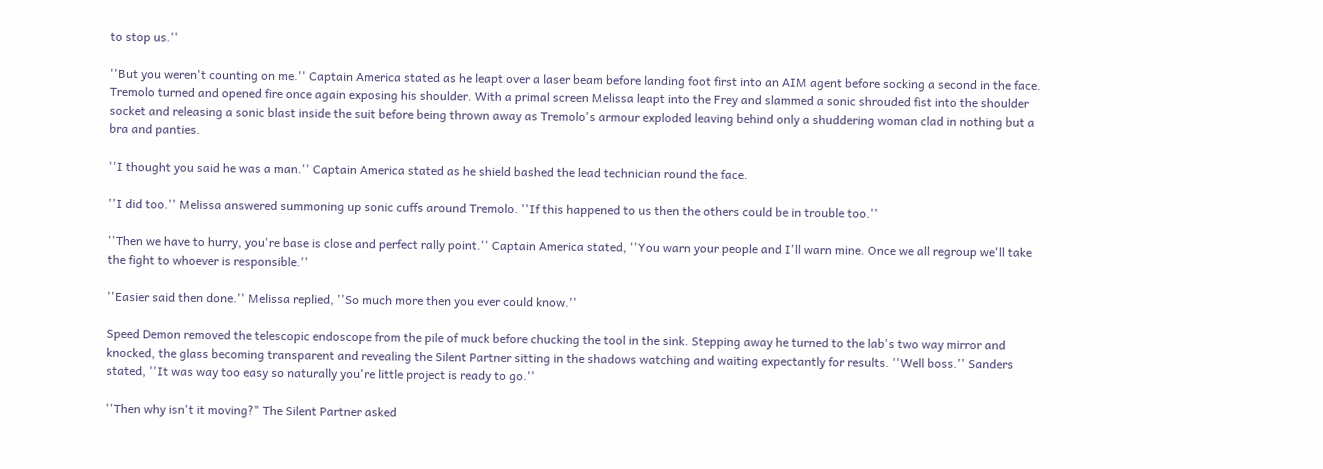to stop us.''

''But you weren't counting on me.'' Captain America stated as he leapt over a laser beam before landing foot first into an AIM agent before socking a second in the face. Tremolo turned and opened fire once again exposing his shoulder. With a primal screen Melissa leapt into the Frey and slammed a sonic shrouded fist into the shoulder socket and releasing a sonic blast inside the suit before being thrown away as Tremolo's armour exploded leaving behind only a shuddering woman clad in nothing but a bra and panties.

''I thought you said he was a man.'' Captain America stated as he shield bashed the lead technician round the face.

''I did too.'' Melissa answered summoning up sonic cuffs around Tremolo. ''If this happened to us then the others could be in trouble too.''

''Then we have to hurry, you're base is close and perfect rally point.'' Captain America stated, ''You warn your people and I'll warn mine. Once we all regroup we'll take the fight to whoever is responsible.''

''Easier said then done.'' Melissa replied, ''So much more then you ever could know.''

Speed Demon removed the telescopic endoscope from the pile of muck before chucking the tool in the sink. Stepping away he turned to the lab's two way mirror and knocked, the glass becoming transparent and revealing the Silent Partner sitting in the shadows watching and waiting expectantly for results. ''Well boss.'' Sanders stated, ''It was way too easy so naturally you're little project is ready to go.''

''Then why isn't it moving?" The Silent Partner asked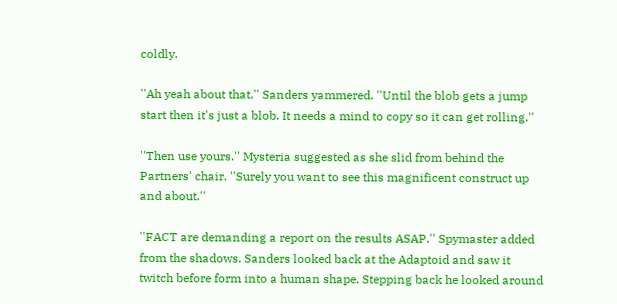coldly.

''Ah yeah about that.'' Sanders yammered. ''Until the blob gets a jump start then it's just a blob. It needs a mind to copy so it can get rolling.''

''Then use yours.'' Mysteria suggested as she slid from behind the Partners' chair. ''Surely you want to see this magnificent construct up and about.''

''FACT are demanding a report on the results ASAP.'' Spymaster added from the shadows. Sanders looked back at the Adaptoid and saw it twitch before form into a human shape. Stepping back he looked around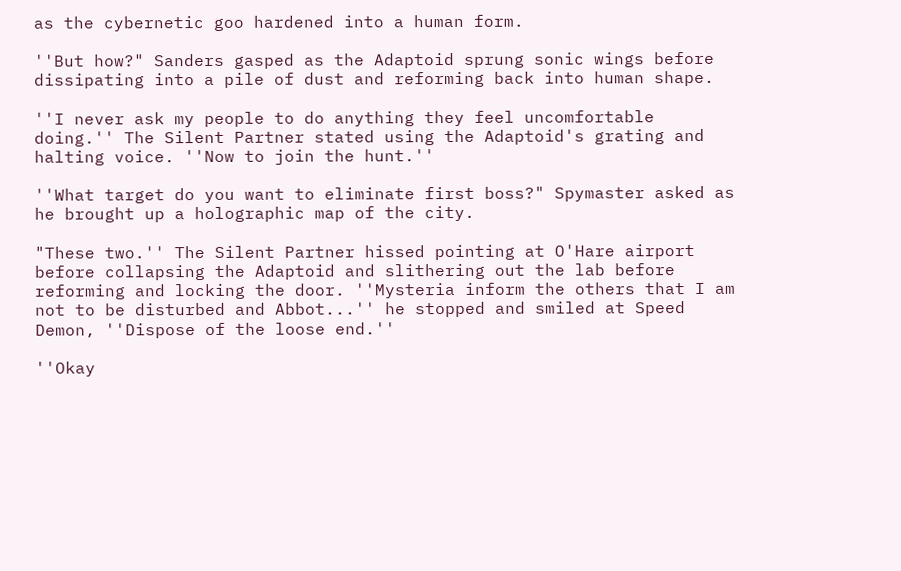as the cybernetic goo hardened into a human form.

''But how?" Sanders gasped as the Adaptoid sprung sonic wings before dissipating into a pile of dust and reforming back into human shape.

''I never ask my people to do anything they feel uncomfortable doing.'' The Silent Partner stated using the Adaptoid's grating and halting voice. ''Now to join the hunt.''

''What target do you want to eliminate first boss?" Spymaster asked as he brought up a holographic map of the city.

"These two.'' The Silent Partner hissed pointing at O'Hare airport before collapsing the Adaptoid and slithering out the lab before reforming and locking the door. ''Mysteria inform the others that I am not to be disturbed and Abbot...'' he stopped and smiled at Speed Demon, ''Dispose of the loose end.''

''Okay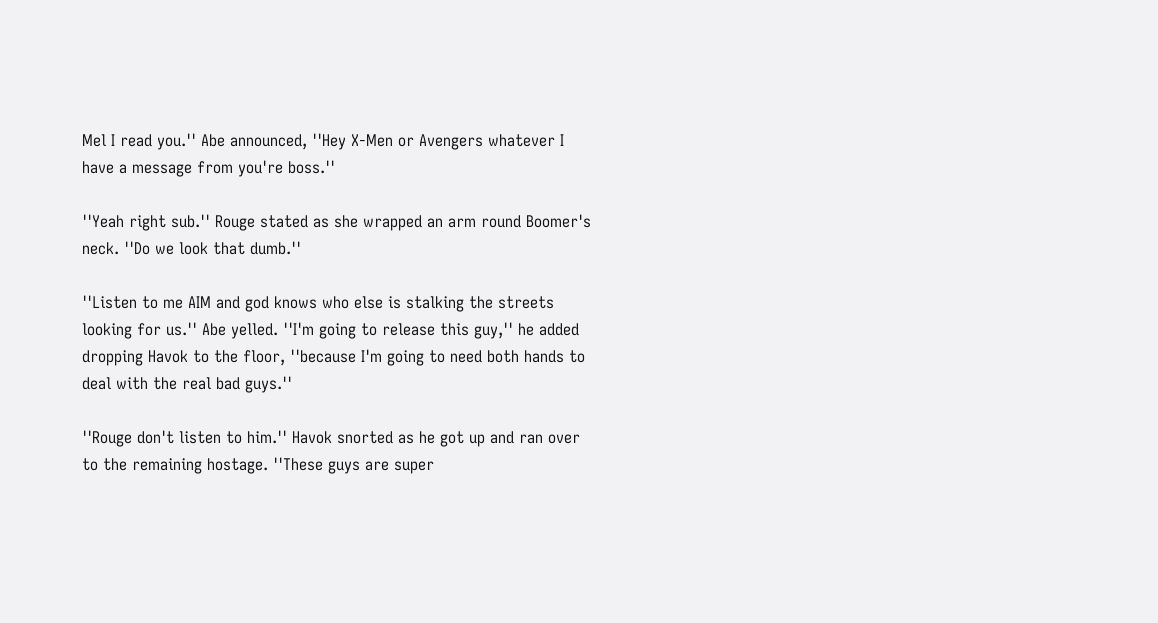Mel I read you.'' Abe announced, ''Hey X-Men or Avengers whatever I have a message from you're boss.''

''Yeah right sub.'' Rouge stated as she wrapped an arm round Boomer's neck. ''Do we look that dumb.''

''Listen to me AIM and god knows who else is stalking the streets looking for us.'' Abe yelled. ''I'm going to release this guy,'' he added dropping Havok to the floor, ''because I'm going to need both hands to deal with the real bad guys.''

''Rouge don't listen to him.'' Havok snorted as he got up and ran over to the remaining hostage. ''These guys are super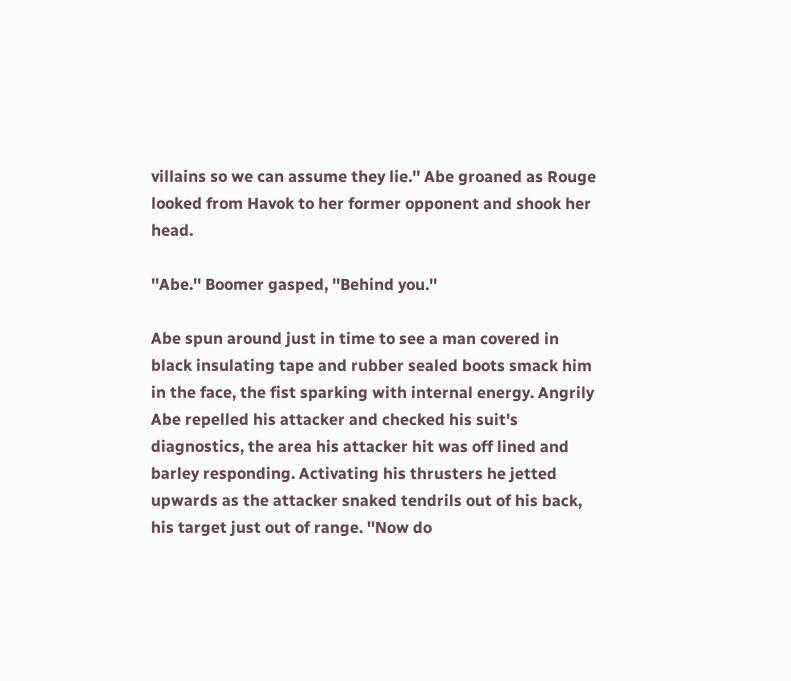villains so we can assume they lie.'' Abe groaned as Rouge looked from Havok to her former opponent and shook her head.

''Abe.'' Boomer gasped, ''Behind you.''

Abe spun around just in time to see a man covered in black insulating tape and rubber sealed boots smack him in the face, the fist sparking with internal energy. Angrily Abe repelled his attacker and checked his suit's diagnostics, the area his attacker hit was off lined and barley responding. Activating his thrusters he jetted upwards as the attacker snaked tendrils out of his back, his target just out of range. ''Now do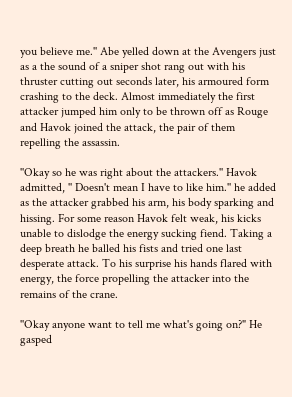you believe me.'' Abe yelled down at the Avengers just as a the sound of a sniper shot rang out with his thruster cutting out seconds later, his armoured form crashing to the deck. Almost immediately the first attacker jumped him only to be thrown off as Rouge and Havok joined the attack, the pair of them repelling the assassin.

''Okay so he was right about the attackers.'' Havok admitted, '' Doesn't mean I have to like him.'' he added as the attacker grabbed his arm, his body sparking and hissing. For some reason Havok felt weak, his kicks unable to dislodge the energy sucking fiend. Taking a deep breath he balled his fists and tried one last desperate attack. To his surprise his hands flared with energy, the force propelling the attacker into the remains of the crane.

''Okay anyone want to tell me what's going on?" He gasped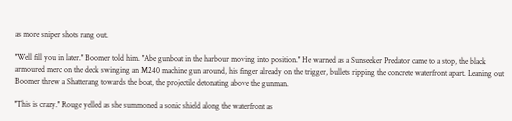as more sniper shots rang out.

''Well fill you in later.'' Boomer told him. ''Abe gunboat in the harbour moving into position.'' He warned as a Sunseeker Predator came to a stop, the black armoured merc on the deck swinging an M240 machine gun around, his finger already on the trigger, bullets ripping the concrete waterfront apart. Leaning out Boomer threw a Shatterang towards the boat, the projectile detonating above the gunman.

''This is crazy.'' Rouge yelled as she summoned a sonic shield along the waterfront as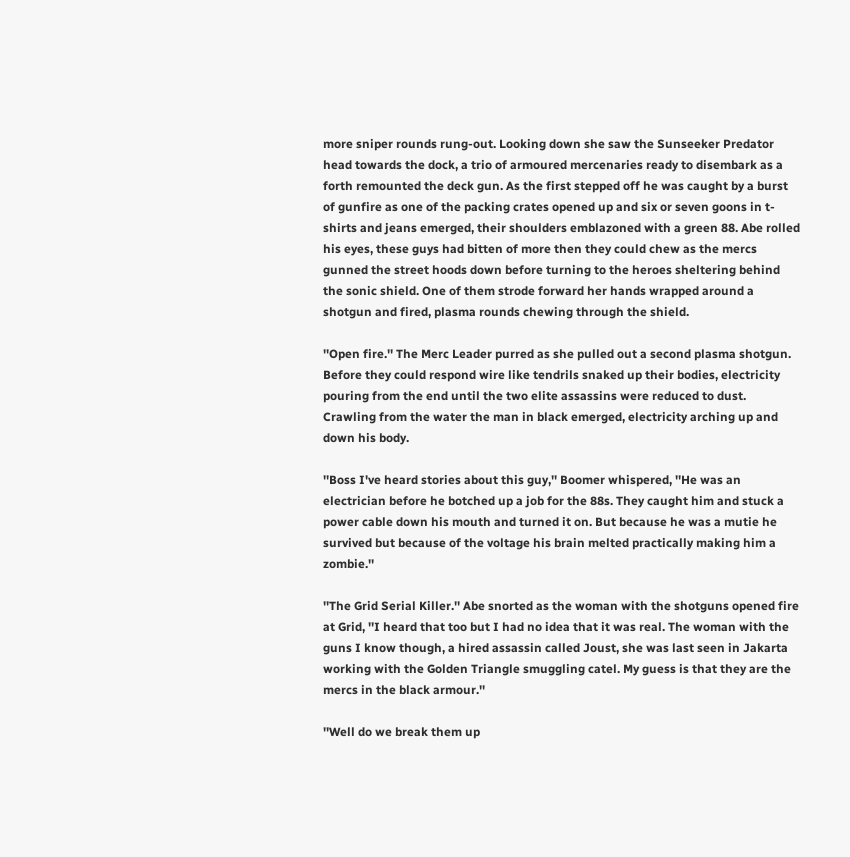more sniper rounds rung-out. Looking down she saw the Sunseeker Predator head towards the dock, a trio of armoured mercenaries ready to disembark as a forth remounted the deck gun. As the first stepped off he was caught by a burst of gunfire as one of the packing crates opened up and six or seven goons in t-shirts and jeans emerged, their shoulders emblazoned with a green 88. Abe rolled his eyes, these guys had bitten of more then they could chew as the mercs gunned the street hoods down before turning to the heroes sheltering behind the sonic shield. One of them strode forward her hands wrapped around a shotgun and fired, plasma rounds chewing through the shield.

''Open fire.'' The Merc Leader purred as she pulled out a second plasma shotgun. Before they could respond wire like tendrils snaked up their bodies, electricity pouring from the end until the two elite assassins were reduced to dust. Crawling from the water the man in black emerged, electricity arching up and down his body.

''Boss I've heard stories about this guy,'' Boomer whispered, ''He was an electrician before he botched up a job for the 88s. They caught him and stuck a power cable down his mouth and turned it on. But because he was a mutie he survived but because of the voltage his brain melted practically making him a zombie.''

''The Grid Serial Killer.'' Abe snorted as the woman with the shotguns opened fire at Grid, ''I heard that too but I had no idea that it was real. The woman with the guns I know though, a hired assassin called Joust, she was last seen in Jakarta working with the Golden Triangle smuggling catel. My guess is that they are the mercs in the black armour.''

''Well do we break them up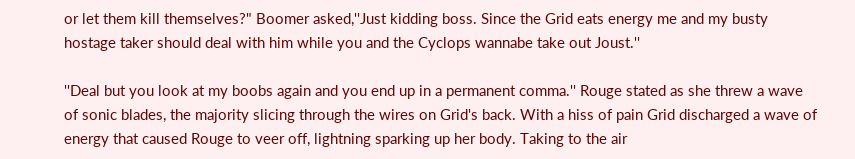or let them kill themselves?" Boomer asked,''Just kidding boss. Since the Grid eats energy me and my busty hostage taker should deal with him while you and the Cyclops wannabe take out Joust.''

''Deal but you look at my boobs again and you end up in a permanent comma.'' Rouge stated as she threw a wave of sonic blades, the majority slicing through the wires on Grid's back. With a hiss of pain Grid discharged a wave of energy that caused Rouge to veer off, lightning sparking up her body. Taking to the air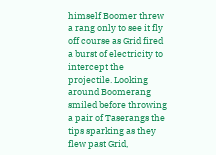himself Boomer threw a rang only to see it fly off course as Grid fired a burst of electricity to intercept the projectile. Looking around Boomerang smiled before throwing a pair of Taserangs the tips sparking as they flew past Grid,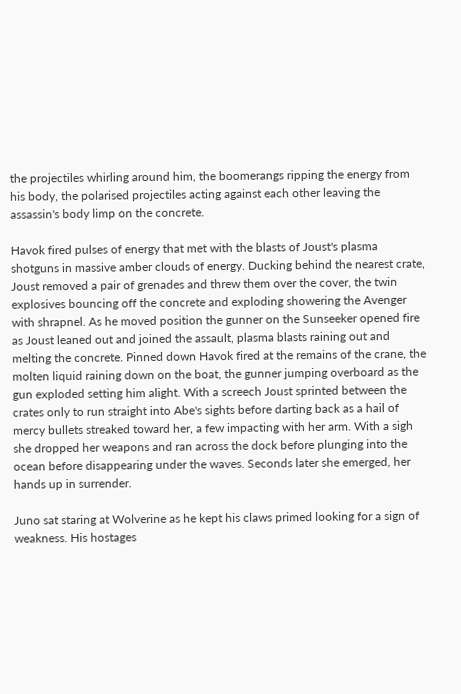the projectiles whirling around him, the boomerangs ripping the energy from his body, the polarised projectiles acting against each other leaving the assassin's body limp on the concrete.

Havok fired pulses of energy that met with the blasts of Joust's plasma shotguns in massive amber clouds of energy. Ducking behind the nearest crate, Joust removed a pair of grenades and threw them over the cover, the twin explosives bouncing off the concrete and exploding showering the Avenger with shrapnel. As he moved position the gunner on the Sunseeker opened fire as Joust leaned out and joined the assault, plasma blasts raining out and melting the concrete. Pinned down Havok fired at the remains of the crane, the molten liquid raining down on the boat, the gunner jumping overboard as the gun exploded setting him alight. With a screech Joust sprinted between the crates only to run straight into Abe's sights before darting back as a hail of mercy bullets streaked toward her, a few impacting with her arm. With a sigh she dropped her weapons and ran across the dock before plunging into the ocean before disappearing under the waves. Seconds later she emerged, her hands up in surrender.

Juno sat staring at Wolverine as he kept his claws primed looking for a sign of weakness. His hostages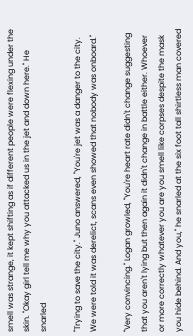smell was strange, it kept shifting as if different people were flexing under the skin. ''Okay girl tell me why you attacked us in the jet and down here.'' He snarled

''Trying to save the city.'' Juno answered, ''You're jet was a danger to the city. We were told it was derelict, scans even showed that nobody was onboard.''

''Very convincing.'' Logan growled, ''You're heart rate didn't change suggesting that you aren't lying but then again it didn't change in battle either. Whoever or more correctly whatever you are you smell like corpses despite the mask you hide behind. And you,'' he snarled at the six foot tall shirtless man covered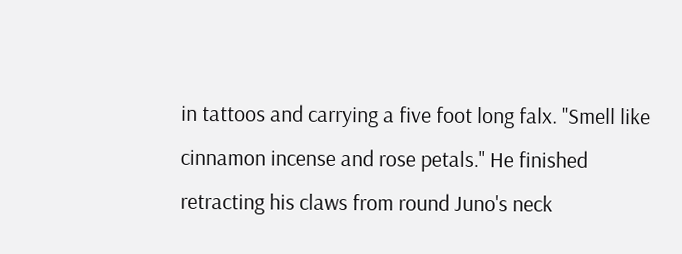in tattoos and carrying a five foot long falx. ''Smell like cinnamon incense and rose petals.'' He finished retracting his claws from round Juno's neck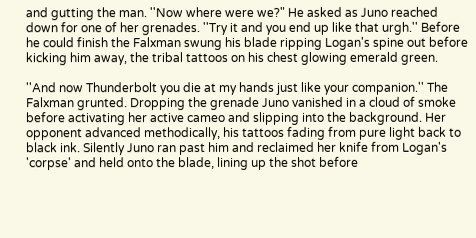and gutting the man. ''Now where were we?" He asked as Juno reached down for one of her grenades. ''Try it and you end up like that urgh.'' Before he could finish the Falxman swung his blade ripping Logan's spine out before kicking him away, the tribal tattoos on his chest glowing emerald green.

''And now Thunderbolt you die at my hands just like your companion.'' The Falxman grunted. Dropping the grenade Juno vanished in a cloud of smoke before activating her active cameo and slipping into the background. Her opponent advanced methodically, his tattoos fading from pure light back to black ink. Silently Juno ran past him and reclaimed her knife from Logan's 'corpse' and held onto the blade, lining up the shot before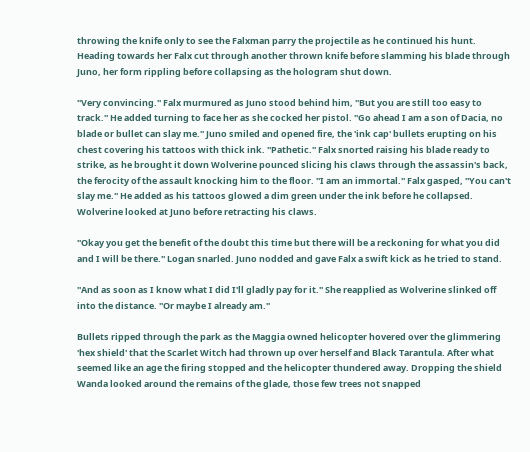throwing the knife only to see the Falxman parry the projectile as he continued his hunt. Heading towards her Falx cut through another thrown knife before slamming his blade through Juno, her form rippling before collapsing as the hologram shut down.

''Very convincing.'' Falx murmured as Juno stood behind him, ''But you are still too easy to track.'' He added turning to face her as she cocked her pistol. ''Go ahead I am a son of Dacia, no blade or bullet can slay me.'' Juno smiled and opened fire, the 'ink cap' bullets erupting on his chest covering his tattoos with thick ink. ''Pathetic.'' Falx snorted raising his blade ready to strike, as he brought it down Wolverine pounced slicing his claws through the assassin's back, the ferocity of the assault knocking him to the floor. ''I am an immortal.'' Falx gasped, ''You can't slay me.'' He added as his tattoos glowed a dim green under the ink before he collapsed. Wolverine looked at Juno before retracting his claws.

''Okay you get the benefit of the doubt this time but there will be a reckoning for what you did and I will be there.'' Logan snarled. Juno nodded and gave Falx a swift kick as he tried to stand.

''And as soon as I know what I did I'll gladly pay for it.'' She reapplied as Wolverine slinked off into the distance. ''Or maybe I already am.''

Bullets ripped through the park as the Maggia owned helicopter hovered over the glimmering 'hex shield' that the Scarlet Witch had thrown up over herself and Black Tarantula. After what seemed like an age the firing stopped and the helicopter thundered away. Dropping the shield Wanda looked around the remains of the glade, those few trees not snapped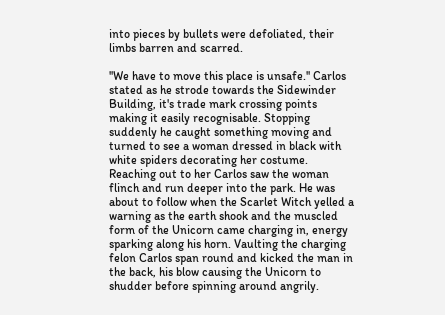into pieces by bullets were defoliated, their limbs barren and scarred.

''We have to move this place is unsafe.'' Carlos stated as he strode towards the Sidewinder Building, it's trade mark crossing points making it easily recognisable. Stopping suddenly he caught something moving and turned to see a woman dressed in black with white spiders decorating her costume. Reaching out to her Carlos saw the woman flinch and run deeper into the park. He was about to follow when the Scarlet Witch yelled a warning as the earth shook and the muscled form of the Unicorn came charging in, energy sparking along his horn. Vaulting the charging felon Carlos span round and kicked the man in the back, his blow causing the Unicorn to shudder before spinning around angrily.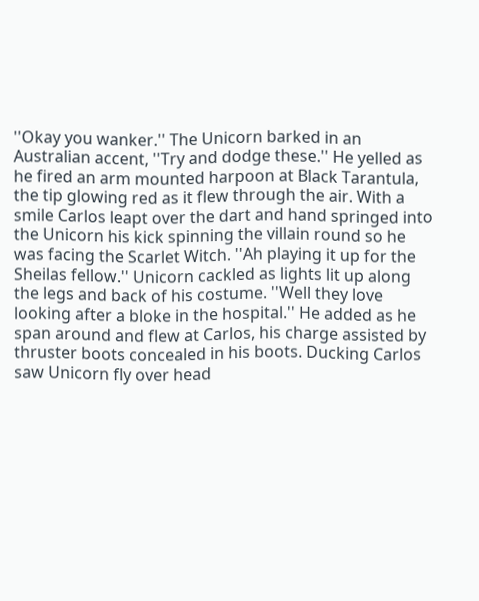''Okay you wanker.'' The Unicorn barked in an Australian accent, ''Try and dodge these.'' He yelled as he fired an arm mounted harpoon at Black Tarantula, the tip glowing red as it flew through the air. With a smile Carlos leapt over the dart and hand springed into the Unicorn his kick spinning the villain round so he was facing the Scarlet Witch. ''Ah playing it up for the Sheilas fellow.'' Unicorn cackled as lights lit up along the legs and back of his costume. ''Well they love looking after a bloke in the hospital.'' He added as he span around and flew at Carlos, his charge assisted by thruster boots concealed in his boots. Ducking Carlos saw Unicorn fly over head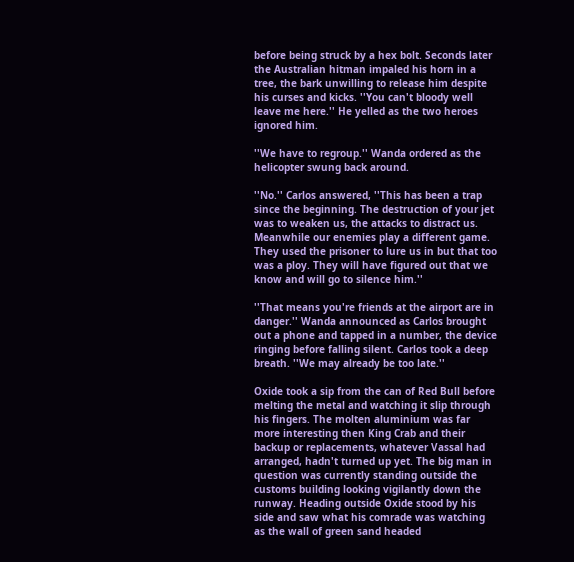before being struck by a hex bolt. Seconds later the Australian hitman impaled his horn in a tree, the bark unwilling to release him despite his curses and kicks. ''You can't bloody well leave me here.'' He yelled as the two heroes ignored him.

''We have to regroup.'' Wanda ordered as the helicopter swung back around.

''No.'' Carlos answered, ''This has been a trap since the beginning. The destruction of your jet was to weaken us, the attacks to distract us. Meanwhile our enemies play a different game. They used the prisoner to lure us in but that too was a ploy. They will have figured out that we know and will go to silence him.''

''That means you're friends at the airport are in danger.'' Wanda announced as Carlos brought out a phone and tapped in a number, the device ringing before falling silent. Carlos took a deep breath. ''We may already be too late.''

Oxide took a sip from the can of Red Bull before melting the metal and watching it slip through his fingers. The molten aluminium was far more interesting then King Crab and their backup or replacements, whatever Vassal had arranged, hadn't turned up yet. The big man in question was currently standing outside the customs building looking vigilantly down the runway. Heading outside Oxide stood by his side and saw what his comrade was watching as the wall of green sand headed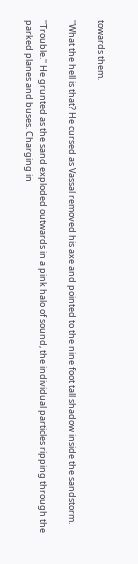towards them.

''What the hell is that? He cursed as Vassal removed his axe and pointed to the nine foot tall shadow inside the sandstorm.

''Trouble.'' He grunted as the sand exploded outwards in a pink halo of sound, the individual particles ripping through the parked planes and buses. Charging in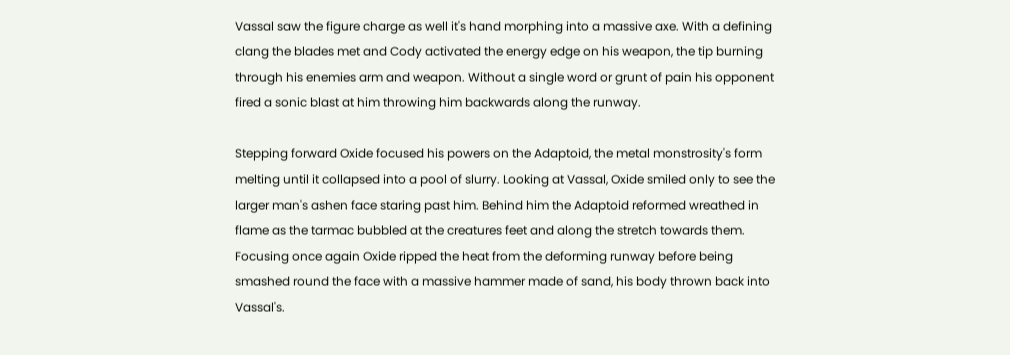Vassal saw the figure charge as well it's hand morphing into a massive axe. With a defining clang the blades met and Cody activated the energy edge on his weapon, the tip burning through his enemies arm and weapon. Without a single word or grunt of pain his opponent fired a sonic blast at him throwing him backwards along the runway.

Stepping forward Oxide focused his powers on the Adaptoid, the metal monstrosity's form melting until it collapsed into a pool of slurry. Looking at Vassal, Oxide smiled only to see the larger man's ashen face staring past him. Behind him the Adaptoid reformed wreathed in flame as the tarmac bubbled at the creatures feet and along the stretch towards them. Focusing once again Oxide ripped the heat from the deforming runway before being smashed round the face with a massive hammer made of sand, his body thrown back into Vassal's.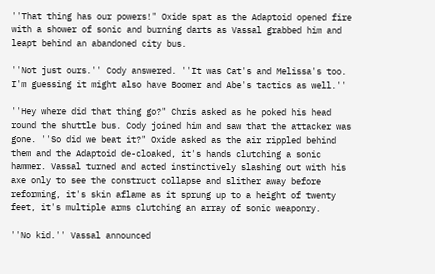''That thing has our powers!" Oxide spat as the Adaptoid opened fire with a shower of sonic and burning darts as Vassal grabbed him and leapt behind an abandoned city bus.

''Not just ours.'' Cody answered. ''It was Cat's and Melissa's too. I'm guessing it might also have Boomer and Abe's tactics as well.''

''Hey where did that thing go?" Chris asked as he poked his head round the shuttle bus. Cody joined him and saw that the attacker was gone. ''So did we beat it?" Oxide asked as the air rippled behind them and the Adaptoid de-cloaked, it's hands clutching a sonic hammer. Vassal turned and acted instinctively slashing out with his axe only to see the construct collapse and slither away before reforming, it's skin aflame as it sprung up to a height of twenty feet, it's multiple arms clutching an array of sonic weaponry.

''No kid.'' Vassal announced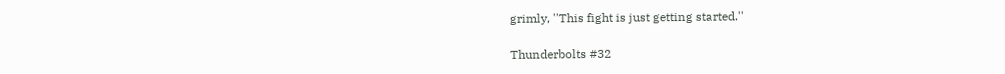grimly, ''This fight is just getting started.''

Thunderbolts #32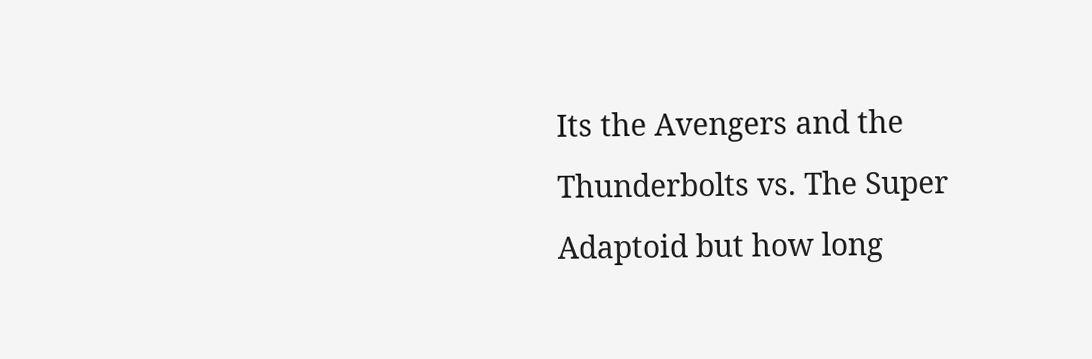Its the Avengers and the Thunderbolts vs. The Super Adaptoid but how long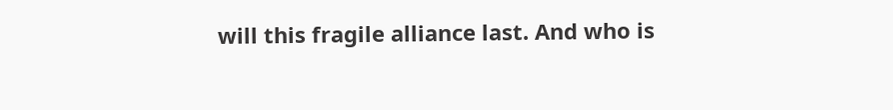will this fragile alliance last. And who is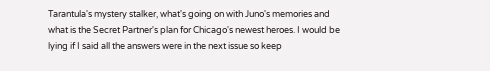Tarantula's mystery stalker, what's going on with Juno's memories and what is the Secret Partner's plan for Chicago's newest heroes. I would be lying if I said all the answers were in the next issue so keep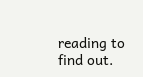reading to find out.